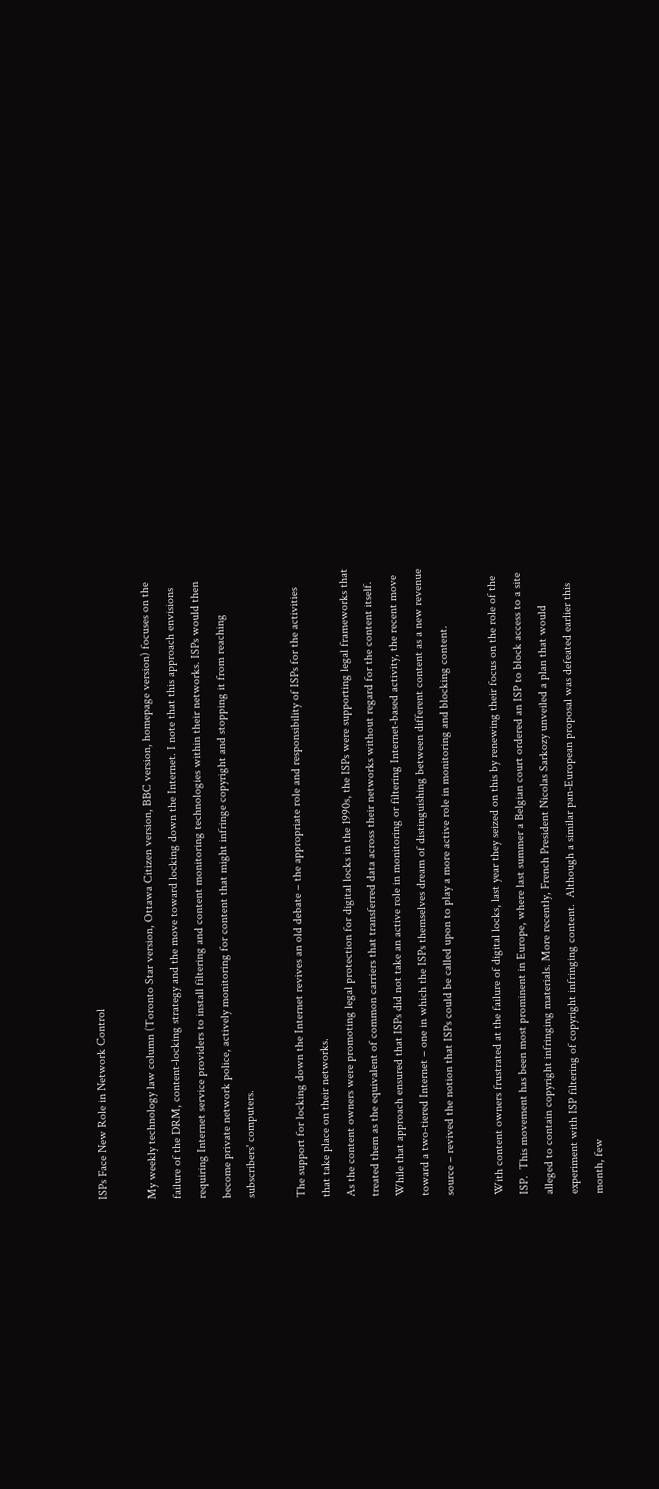ISPs Face New Role in Network Control

My weekly technology law column (Toronto Star version, Ottawa Citizen version, BBC version, homepage version) focuses on the failure of the DRM, content-locking strategy and the move toward locking down the Internet. I note that this approach envisions requiring Internet service providers to install filtering and content monitoring technologies within their networks. ISPs would then become private network police, actively monitoring for content that might infringe copyright and stopping it from reaching subscribers' computers.

The support for locking down the Internet revives an old debate – the appropriate role and responsibility of ISPs for the activities that take place on their networks.
As the content owners were promoting legal protection for digital locks in the 1990s, the ISPs were supporting legal frameworks that treated them as the equivalent of common carriers that transferred data across their networks without regard for the content itself. While that approach ensured that ISPs did not take an active role in monitoring or filtering Internet-based activity, the recent move toward a two-tiered Internet – one in which the ISPs themselves dream of distinguishing between different content as a new revenue source – revived the notion that ISPs could be called upon to play a more active role in monitoring and blocking content.

With content owners frustrated at the failure of digital locks, last year they seized on this by renewing their focus on the role of the ISP.  This movement has been most prominent in Europe, where last summer a Belgian court ordered an ISP to block access to a site alleged to contain copyright infringing materials. More recently, French President Nicolas Sarkozy unveiled a plan that would experiment with ISP filtering of copyright infringing content.  Although a similar pan-European proposal was defeated earlier this month, few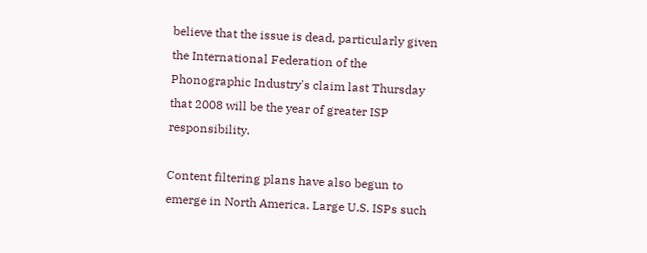believe that the issue is dead, particularly given the International Federation of the Phonographic Industry's claim last Thursday that 2008 will be the year of greater ISP responsibility.

Content filtering plans have also begun to emerge in North America. Large U.S. ISPs such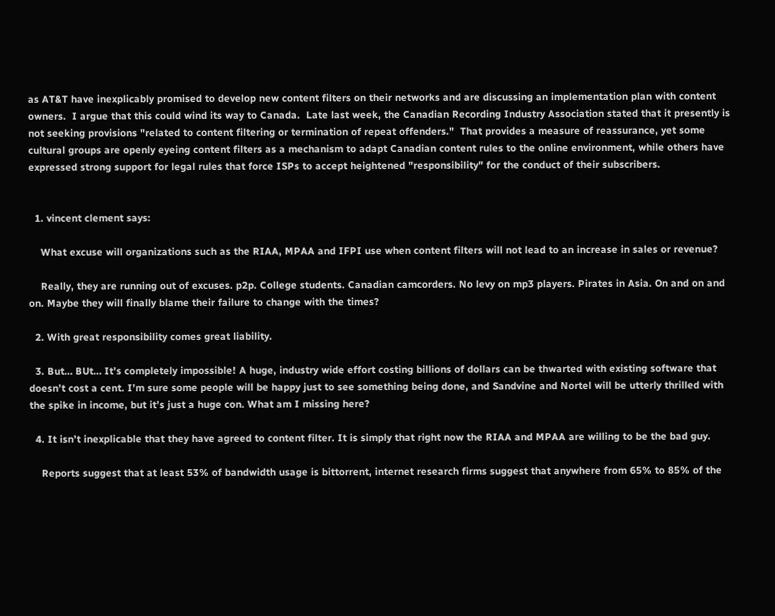as AT&T have inexplicably promised to develop new content filters on their networks and are discussing an implementation plan with content owners.  I argue that this could wind its way to Canada.  Late last week, the Canadian Recording Industry Association stated that it presently is not seeking provisions "related to content filtering or termination of repeat offenders."  That provides a measure of reassurance, yet some cultural groups are openly eyeing content filters as a mechanism to adapt Canadian content rules to the online environment, while others have expressed strong support for legal rules that force ISPs to accept heightened "responsibility" for the conduct of their subscribers.


  1. vincent clement says:

    What excuse will organizations such as the RIAA, MPAA and IFPI use when content filters will not lead to an increase in sales or revenue?

    Really, they are running out of excuses. p2p. College students. Canadian camcorders. No levy on mp3 players. Pirates in Asia. On and on and on. Maybe they will finally blame their failure to change with the times?

  2. With great responsibility comes great liability.

  3. But… BUt… It’s completely impossible! A huge, industry wide effort costing billions of dollars can be thwarted with existing software that doesn’t cost a cent. I’m sure some people will be happy just to see something being done, and Sandvine and Nortel will be utterly thrilled with the spike in income, but it’s just a huge con. What am I missing here?

  4. It isn’t inexplicable that they have agreed to content filter. It is simply that right now the RIAA and MPAA are willing to be the bad guy.

    Reports suggest that at least 53% of bandwidth usage is bittorrent, internet research firms suggest that anywhere from 65% to 85% of the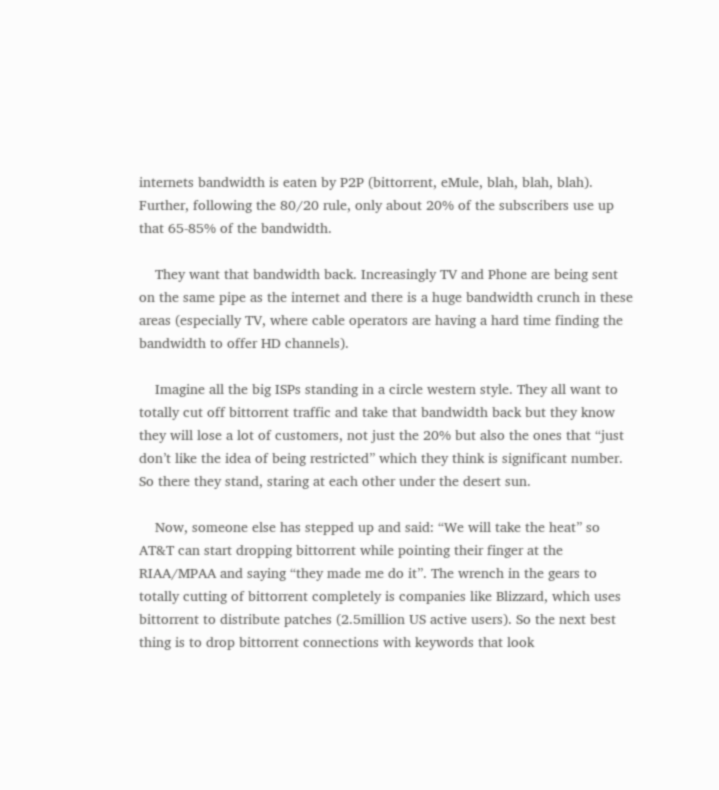internets bandwidth is eaten by P2P (bittorrent, eMule, blah, blah, blah). Further, following the 80/20 rule, only about 20% of the subscribers use up that 65-85% of the bandwidth.

    They want that bandwidth back. Increasingly TV and Phone are being sent on the same pipe as the internet and there is a huge bandwidth crunch in these areas (especially TV, where cable operators are having a hard time finding the bandwidth to offer HD channels).

    Imagine all the big ISPs standing in a circle western style. They all want to totally cut off bittorrent traffic and take that bandwidth back but they know they will lose a lot of customers, not just the 20% but also the ones that “just don’t like the idea of being restricted” which they think is significant number. So there they stand, staring at each other under the desert sun.

    Now, someone else has stepped up and said: “We will take the heat” so AT&T can start dropping bittorrent while pointing their finger at the RIAA/MPAA and saying “they made me do it”. The wrench in the gears to totally cutting of bittorrent completely is companies like Blizzard, which uses bittorrent to distribute patches (2.5million US active users). So the next best thing is to drop bittorrent connections with keywords that look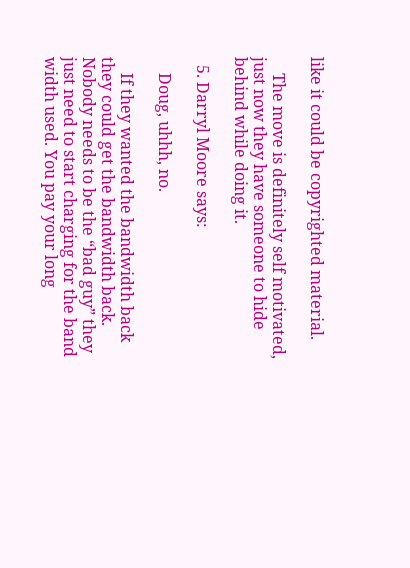like it could be copyrighted material.

    The move is definitely self motivated, just now they have someone to hide behind while doing it.

  5. Darryl Moore says:

    Doug, uhhh, no.

    If they wanted the bandwidth back they could get the bandwidth back. Nobody needs to be the “bad guy” they just need to start charging for the band width used. You pay your long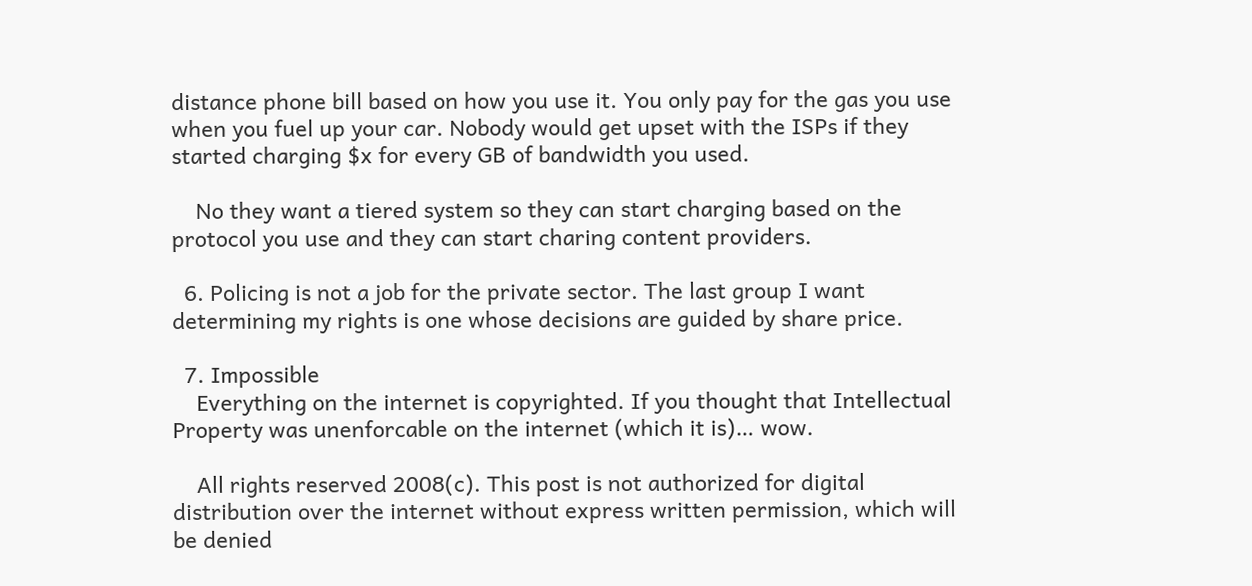distance phone bill based on how you use it. You only pay for the gas you use when you fuel up your car. Nobody would get upset with the ISPs if they started charging $x for every GB of bandwidth you used.

    No they want a tiered system so they can start charging based on the protocol you use and they can start charing content providers.

  6. Policing is not a job for the private sector. The last group I want determining my rights is one whose decisions are guided by share price.

  7. Impossible
    Everything on the internet is copyrighted. If you thought that Intellectual Property was unenforcable on the internet (which it is)… wow.

    All rights reserved 2008(c). This post is not authorized for digital distribution over the internet without express written permission, which will be denied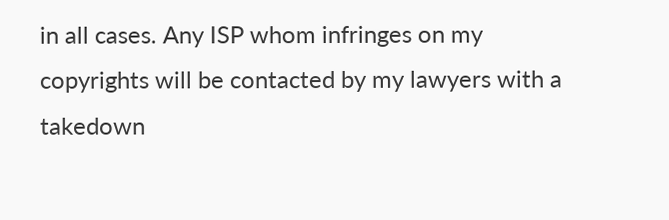in all cases. Any ISP whom infringes on my copyrights will be contacted by my lawyers with a takedown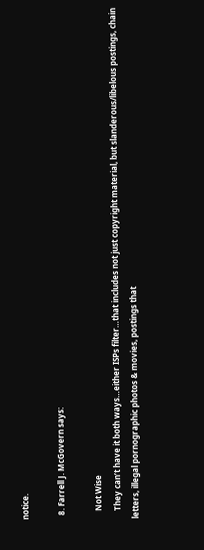notice.

  8. Farrell J. McGovern says:

    Not Wise
    They can’t have it both ways…either ISPs filter…that includes not just copyright material, but slanderous/libelous postings, chain letters, illegal pornographic photos & movies, postings that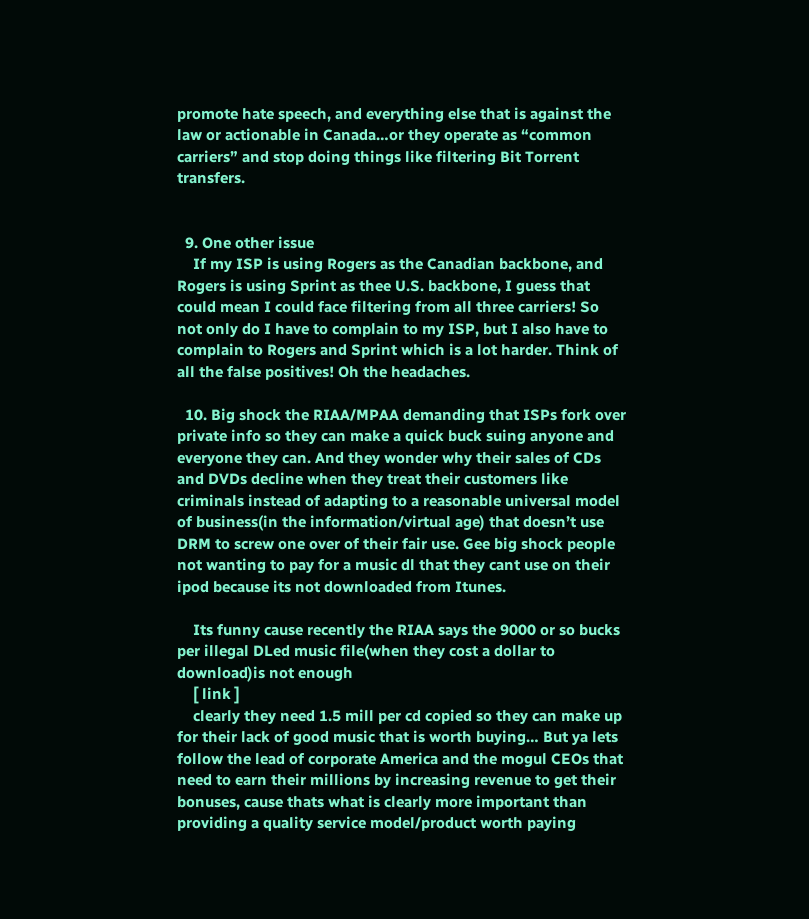promote hate speech, and everything else that is against the law or actionable in Canada…or they operate as “common carriers” and stop doing things like filtering Bit Torrent transfers.


  9. One other issue
    If my ISP is using Rogers as the Canadian backbone, and Rogers is using Sprint as thee U.S. backbone, I guess that could mean I could face filtering from all three carriers! So not only do I have to complain to my ISP, but I also have to complain to Rogers and Sprint which is a lot harder. Think of all the false positives! Oh the headaches.

  10. Big shock the RIAA/MPAA demanding that ISPs fork over private info so they can make a quick buck suing anyone and everyone they can. And they wonder why their sales of CDs and DVDs decline when they treat their customers like criminals instead of adapting to a reasonable universal model of business(in the information/virtual age) that doesn’t use DRM to screw one over of their fair use. Gee big shock people not wanting to pay for a music dl that they cant use on their ipod because its not downloaded from Itunes.

    Its funny cause recently the RIAA says the 9000 or so bucks per illegal DLed music file(when they cost a dollar to download)is not enough
    [ link ]
    clearly they need 1.5 mill per cd copied so they can make up for their lack of good music that is worth buying… But ya lets follow the lead of corporate America and the mogul CEOs that need to earn their millions by increasing revenue to get their bonuses, cause thats what is clearly more important than providing a quality service model/product worth paying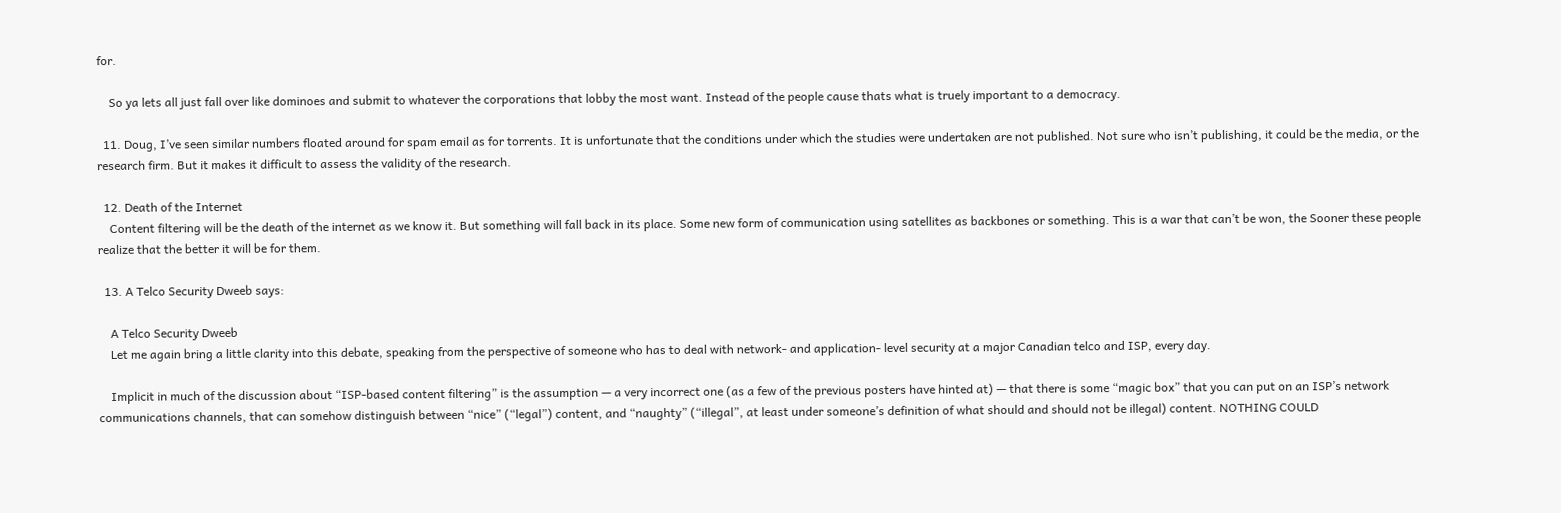for.

    So ya lets all just fall over like dominoes and submit to whatever the corporations that lobby the most want. Instead of the people cause thats what is truely important to a democracy.

  11. Doug, I’ve seen similar numbers floated around for spam email as for torrents. It is unfortunate that the conditions under which the studies were undertaken are not published. Not sure who isn’t publishing, it could be the media, or the research firm. But it makes it difficult to assess the validity of the research.

  12. Death of the Internet
    Content filtering will be the death of the internet as we know it. But something will fall back in its place. Some new form of communication using satellites as backbones or something. This is a war that can’t be won, the Sooner these people realize that the better it will be for them.

  13. A Telco Security Dweeb says:

    A Telco Security Dweeb
    Let me again bring a little clarity into this debate, speaking from the perspective of someone who has to deal with network- and application- level security at a major Canadian telco and ISP, every day.

    Implicit in much of the discussion about “ISP-based content filtering” is the assumption — a very incorrect one (as a few of the previous posters have hinted at) — that there is some “magic box” that you can put on an ISP’s network communications channels, that can somehow distinguish between “nice” (“legal”) content, and “naughty” (“illegal”, at least under someone’s definition of what should and should not be illegal) content. NOTHING COULD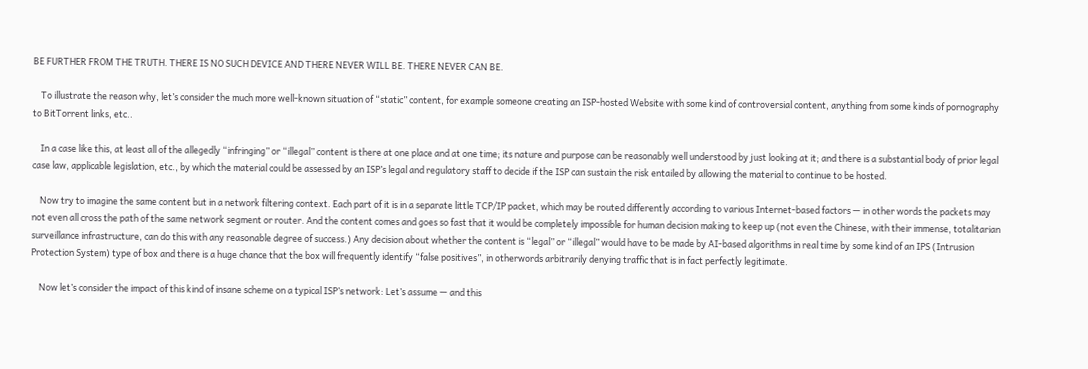BE FURTHER FROM THE TRUTH. THERE IS NO SUCH DEVICE AND THERE NEVER WILL BE. THERE NEVER CAN BE.

    To illustrate the reason why, let’s consider the much more well-known situation of “static” content, for example someone creating an ISP-hosted Website with some kind of controversial content, anything from some kinds of pornography to BitTorrent links, etc..

    In a case like this, at least all of the allegedly “infringing” or “illegal” content is there at one place and at one time; its nature and purpose can be reasonably well understood by just looking at it; and there is a substantial body of prior legal case law, applicable legislation, etc., by which the material could be assessed by an ISP’s legal and regulatory staff to decide if the ISP can sustain the risk entailed by allowing the material to continue to be hosted.

    Now try to imagine the same content but in a network filtering context. Each part of it is in a separate little TCP/IP packet, which may be routed differently according to various Internet-based factors — in other words the packets may not even all cross the path of the same network segment or router. And the content comes and goes so fast that it would be completely impossible for human decision making to keep up (not even the Chinese, with their immense, totalitarian surveillance infrastructure, can do this with any reasonable degree of success.) Any decision about whether the content is “legal” or “illegal” would have to be made by AI-based algorithms in real time by some kind of an IPS (Intrusion Protection System) type of box and there is a huge chance that the box will frequently identify “false positives”, in otherwords arbitrarily denying traffic that is in fact perfectly legitimate.

    Now let’s consider the impact of this kind of insane scheme on a typical ISP’s network: Let’s assume — and this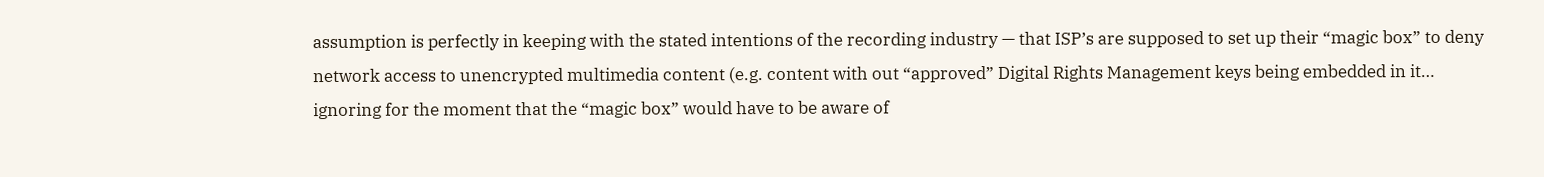assumption is perfectly in keeping with the stated intentions of the recording industry — that ISP’s are supposed to set up their “magic box” to deny network access to unencrypted multimedia content (e.g. content with out “approved” Digital Rights Management keys being embedded in it… ignoring for the moment that the “magic box” would have to be aware of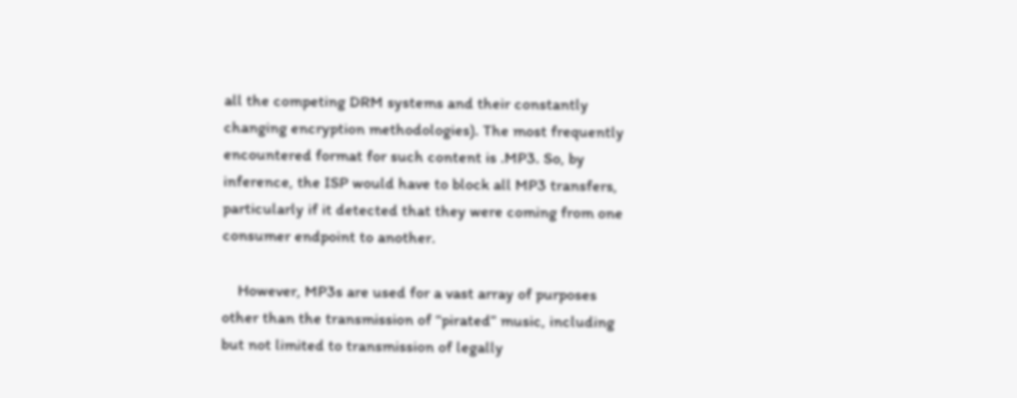all the competing DRM systems and their constantly changing encryption methodologies). The most frequently encountered format for such content is .MP3. So, by inference, the ISP would have to block all MP3 transfers, particularly if it detected that they were coming from one consumer endpoint to another.

    However, MP3s are used for a vast array of purposes other than the transmission of “pirated” music, including but not limited to transmission of legally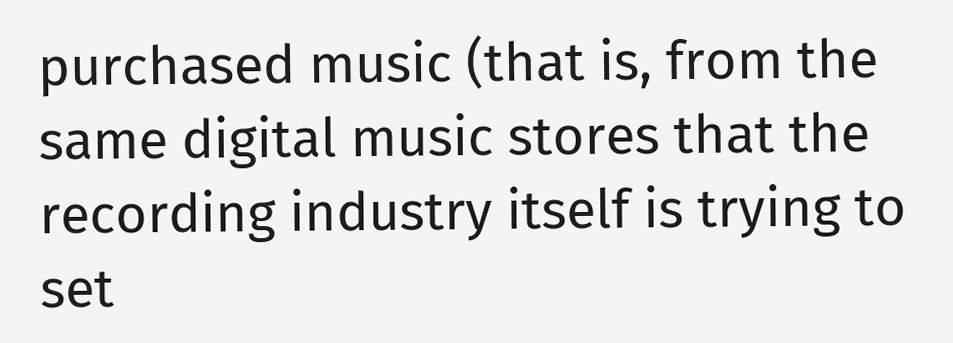purchased music (that is, from the same digital music stores that the recording industry itself is trying to set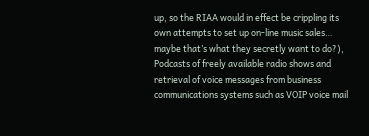up, so the RIAA would in effect be crippling its own attempts to set up on-line music sales… maybe that’s what they secretly want to do?), Podcasts of freely available radio shows and retrieval of voice messages from business communications systems such as VOIP voice mail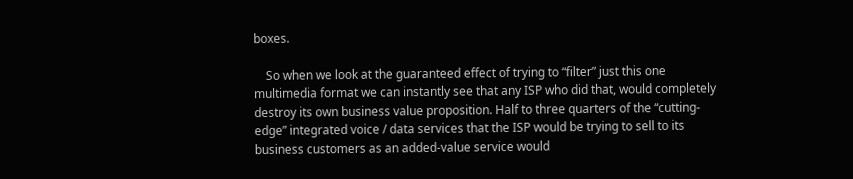boxes.

    So when we look at the guaranteed effect of trying to “filter” just this one multimedia format we can instantly see that any ISP who did that, would completely destroy its own business value proposition. Half to three quarters of the “cutting-edge” integrated voice / data services that the ISP would be trying to sell to its business customers as an added-value service would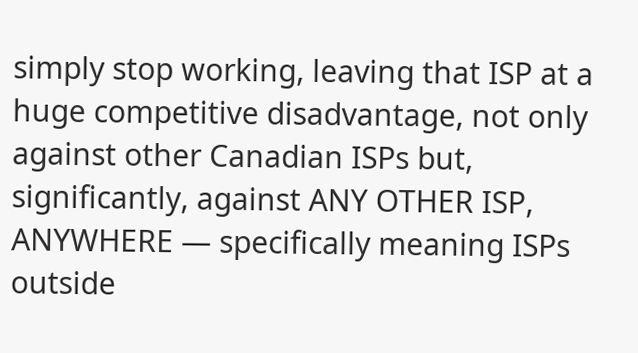simply stop working, leaving that ISP at a huge competitive disadvantage, not only against other Canadian ISPs but, significantly, against ANY OTHER ISP, ANYWHERE — specifically meaning ISPs outside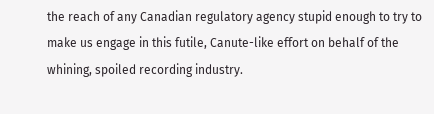the reach of any Canadian regulatory agency stupid enough to try to make us engage in this futile, Canute-like effort on behalf of the whining, spoiled recording industry.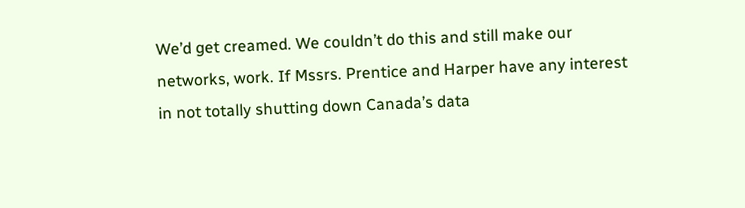We’d get creamed. We couldn’t do this and still make our networks, work. If Mssrs. Prentice and Harper have any interest in not totally shutting down Canada’s data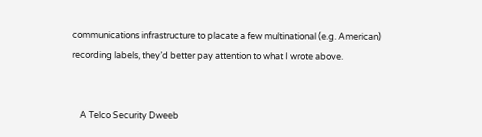communications infrastructure to placate a few multinational (e.g. American) recording labels, they’d better pay attention to what I wrote above.


    A Telco Security Dweeb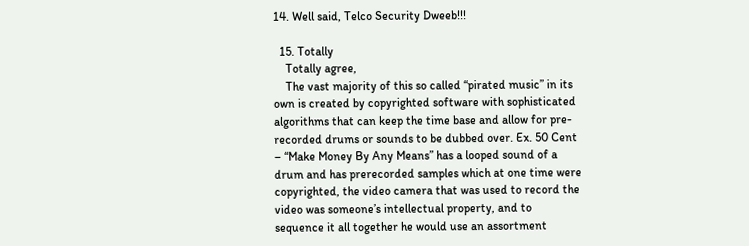14. Well said, Telco Security Dweeb!!!

  15. Totally
    Totally agree,
    The vast majority of this so called “pirated music” in its own is created by copyrighted software with sophisticated algorithms that can keep the time base and allow for pre-recorded drums or sounds to be dubbed over. Ex. 50 Cent – “Make Money By Any Means” has a looped sound of a drum and has prerecorded samples which at one time were copyrighted, the video camera that was used to record the video was someone’s intellectual property, and to sequence it all together he would use an assortment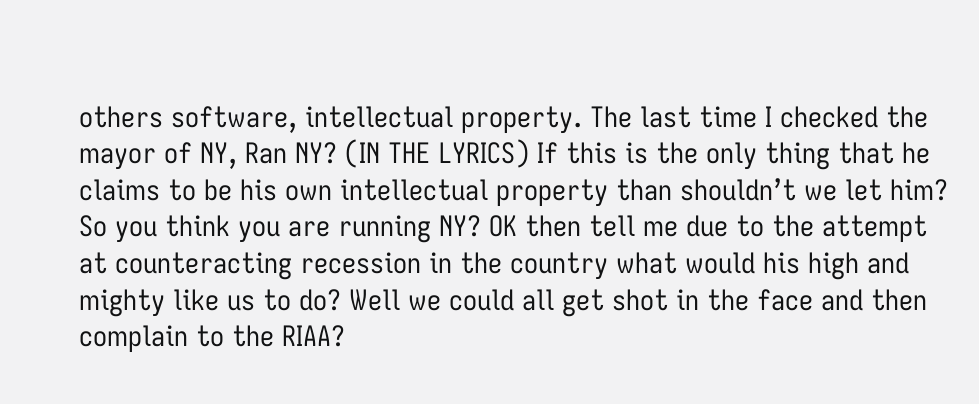others software, intellectual property. The last time I checked the mayor of NY, Ran NY? (IN THE LYRICS) If this is the only thing that he claims to be his own intellectual property than shouldn’t we let him? So you think you are running NY? OK then tell me due to the attempt at counteracting recession in the country what would his high and mighty like us to do? Well we could all get shot in the face and then complain to the RIAA?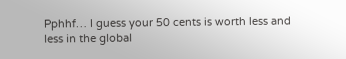Pphhf… I guess your 50 cents is worth less and less in the global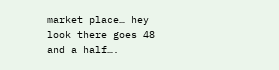market place… hey look there goes 48 and a half….